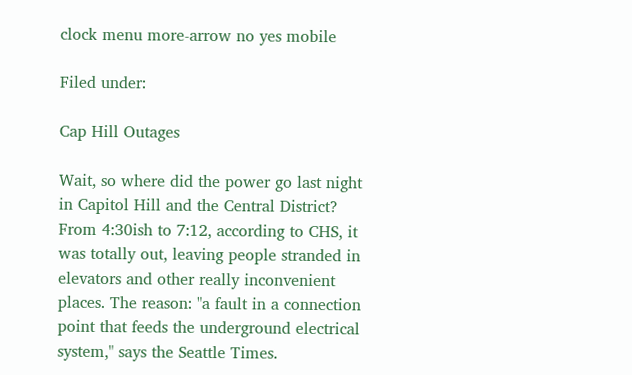clock menu more-arrow no yes mobile

Filed under:

Cap Hill Outages

Wait, so where did the power go last night in Capitol Hill and the Central District? From 4:30ish to 7:12, according to CHS, it was totally out, leaving people stranded in elevators and other really inconvenient places. The reason: "a fault in a connection point that feeds the underground electrical system," says the Seattle Times.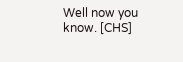Well now you know. [CHS]